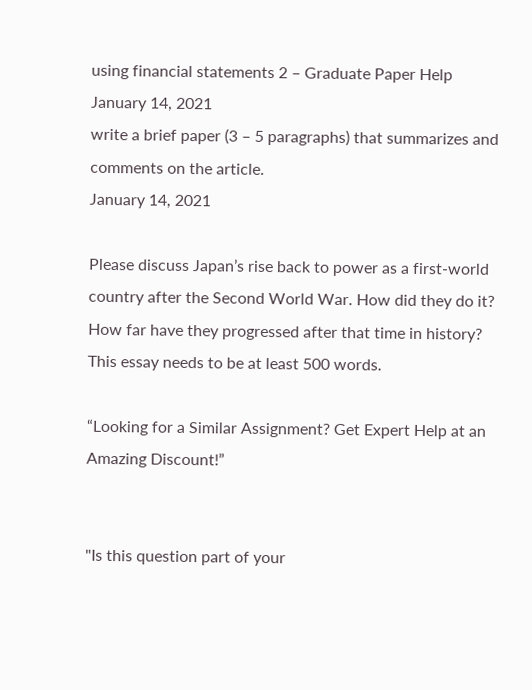using financial statements 2 – Graduate Paper Help
January 14, 2021
write a brief paper (3 – 5 paragraphs) that summarizes and comments on the article.
January 14, 2021

Please discuss Japan’s rise back to power as a first-world country after the Second World War. How did they do it? How far have they progressed after that time in history? This essay needs to be at least 500 words.

“Looking for a Similar Assignment? Get Expert Help at an Amazing Discount!”


"Is this question part of your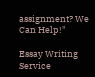assignment? We Can Help!"

Essay Writing Service